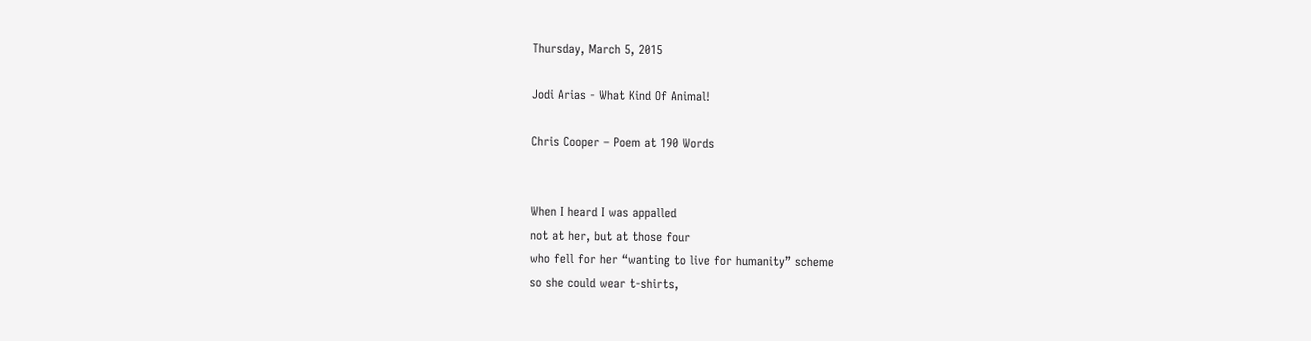Thursday, March 5, 2015

Jodi Arias - What Kind Of Animal!

Chris Cooper – Poem at 190 Words


When I heard I was appalled
not at her, but at those four
who fell for her “wanting to live for humanity” scheme
so she could wear t-shirts,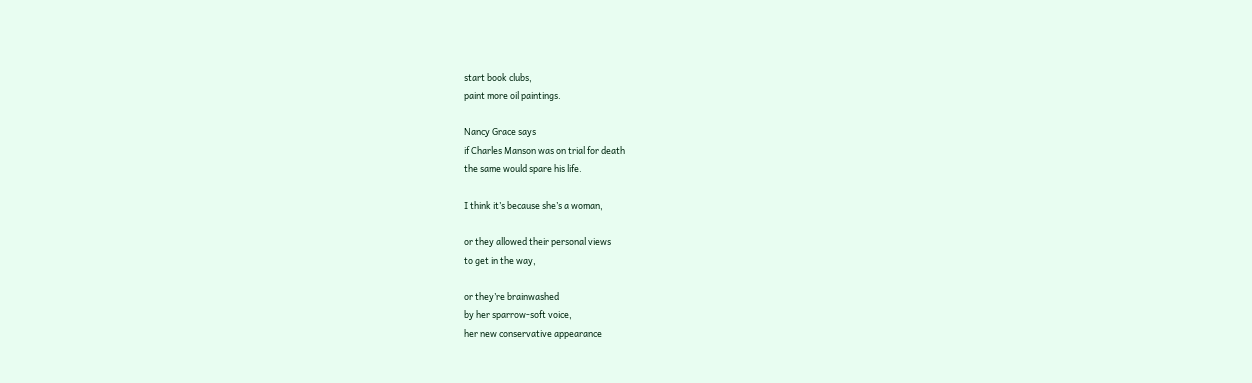start book clubs,
paint more oil paintings.

Nancy Grace says
if Charles Manson was on trial for death
the same would spare his life.

I think it’s because she’s a woman,

or they allowed their personal views
to get in the way,

or they’re brainwashed
by her sparrow-soft voice,
her new conservative appearance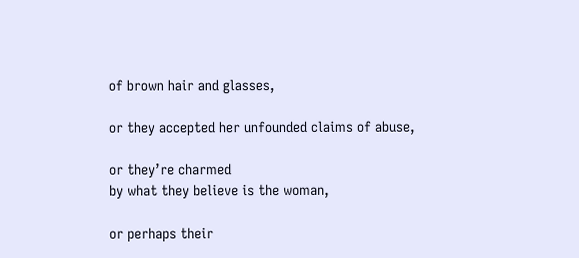of brown hair and glasses,

or they accepted her unfounded claims of abuse,

or they’re charmed
by what they believe is the woman,

or perhaps their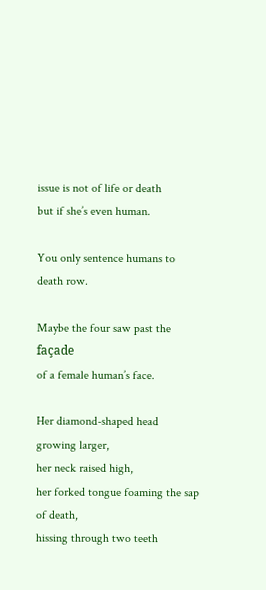issue is not of life or death
but if she’s even human.

You only sentence humans to death row.

Maybe the four saw past the façade
of a female human’s face.

Her diamond-shaped head
growing larger,
her neck raised high,
her forked tongue foaming the sap of death,
hissing through two teeth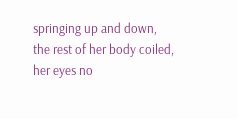springing up and down,
the rest of her body coiled,
her eyes no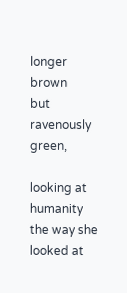longer brown
but ravenously green,

looking at humanity
the way she looked at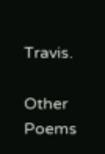Travis.

Other Poems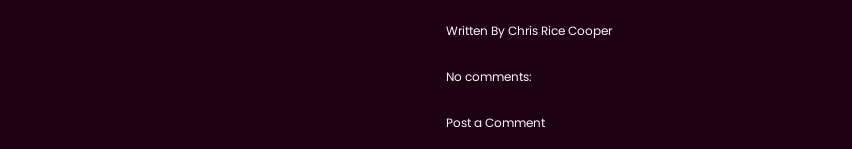Written By Chris Rice Cooper

No comments:

Post a Comment